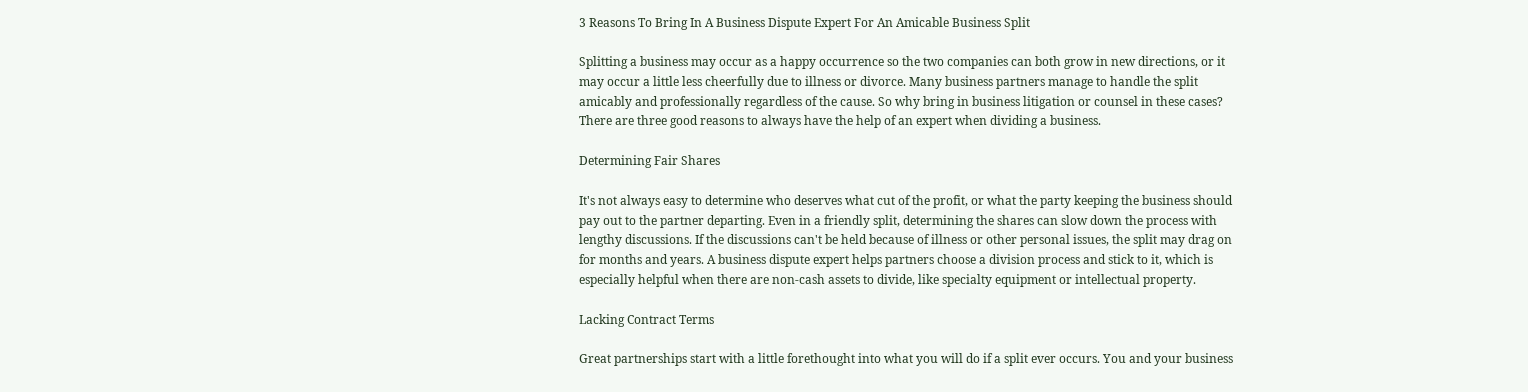3 Reasons To Bring In A Business Dispute Expert For An Amicable Business Split

Splitting a business may occur as a happy occurrence so the two companies can both grow in new directions, or it may occur a little less cheerfully due to illness or divorce. Many business partners manage to handle the split amicably and professionally regardless of the cause. So why bring in business litigation or counsel in these cases? There are three good reasons to always have the help of an expert when dividing a business.

Determining Fair Shares

It's not always easy to determine who deserves what cut of the profit, or what the party keeping the business should pay out to the partner departing. Even in a friendly split, determining the shares can slow down the process with lengthy discussions. If the discussions can't be held because of illness or other personal issues, the split may drag on for months and years. A business dispute expert helps partners choose a division process and stick to it, which is especially helpful when there are non-cash assets to divide, like specialty equipment or intellectual property.

Lacking Contract Terms

Great partnerships start with a little forethought into what you will do if a split ever occurs. You and your business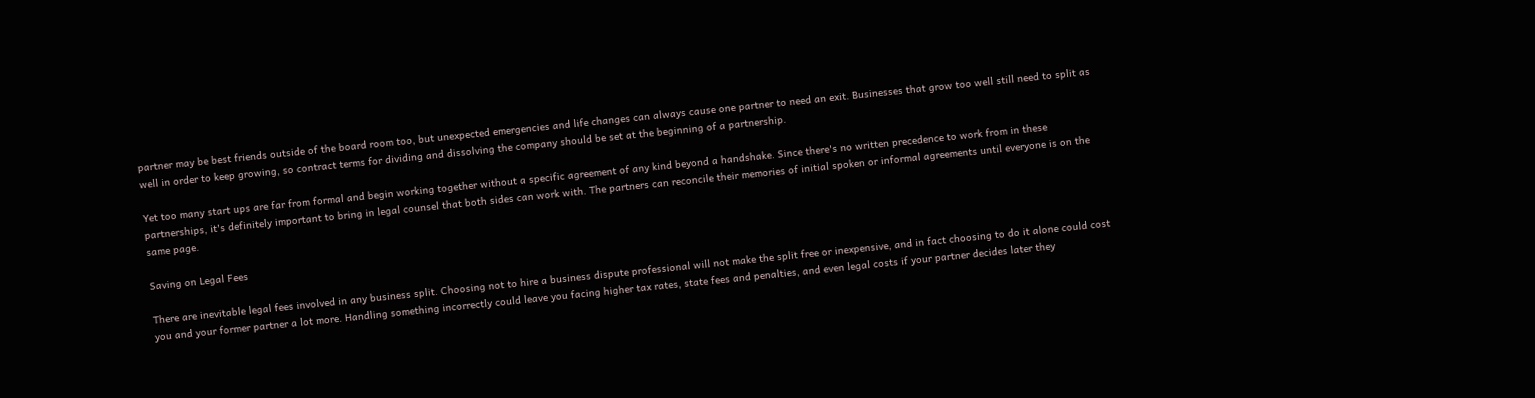partner may be best friends outside of the board room too, but unexpected emergencies and life changes can always cause one partner to need an exit. Businesses that grow too well still need to split as well in order to keep growing, so contract terms for dividing and dissolving the company should be set at the beginning of a partnership.

Yet too many start ups are far from formal and begin working together without a specific agreement of any kind beyond a handshake. Since there's no written precedence to work from in these partnerships, it's definitely important to bring in legal counsel that both sides can work with. The partners can reconcile their memories of initial spoken or informal agreements until everyone is on the same page.

Saving on Legal Fees

There are inevitable legal fees involved in any business split. Choosing not to hire a business dispute professional will not make the split free or inexpensive, and in fact choosing to do it alone could cost you and your former partner a lot more. Handling something incorrectly could leave you facing higher tax rates, state fees and penalties, and even legal costs if your partner decides later they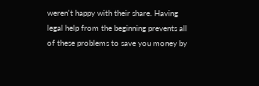weren't happy with their share. Having legal help from the beginning prevents all of these problems to save you money by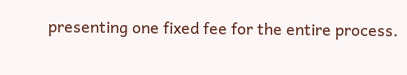presenting one fixed fee for the entire process.